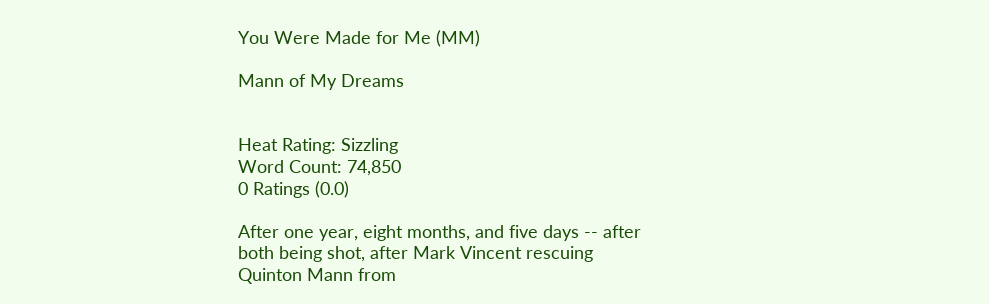You Were Made for Me (MM)

Mann of My Dreams


Heat Rating: Sizzling
Word Count: 74,850
0 Ratings (0.0)

After one year, eight months, and five days -- after both being shot, after Mark Vincent rescuing Quinton Mann from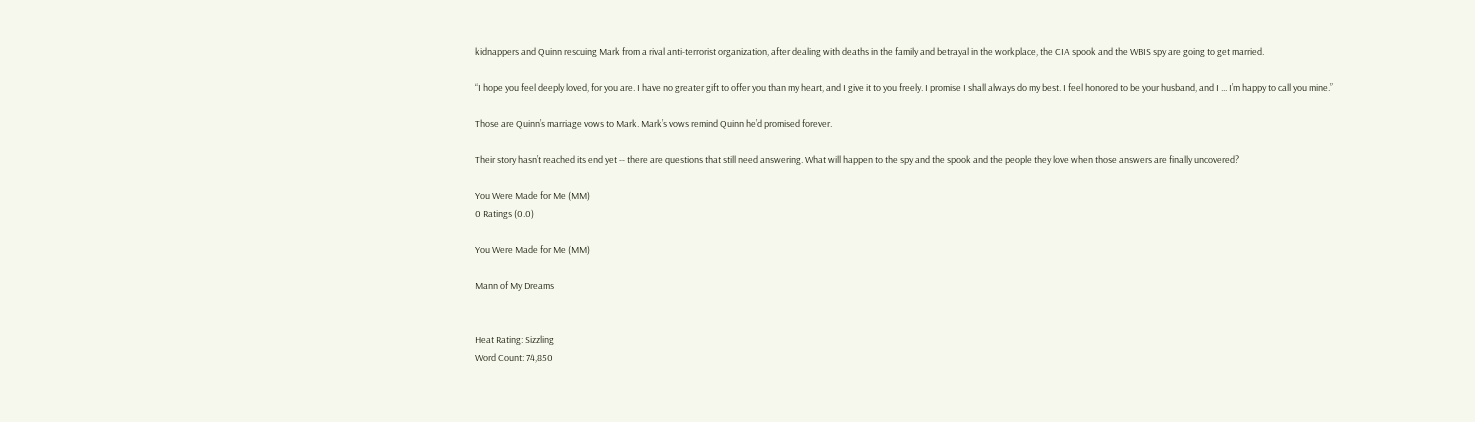kidnappers and Quinn rescuing Mark from a rival anti-terrorist organization, after dealing with deaths in the family and betrayal in the workplace, the CIA spook and the WBIS spy are going to get married.

“I hope you feel deeply loved, for you are. I have no greater gift to offer you than my heart, and I give it to you freely. I promise I shall always do my best. I feel honored to be your husband, and I ... I’m happy to call you mine.”

Those are Quinn’s marriage vows to Mark. Mark’s vows remind Quinn he’d promised forever.

Their story hasn’t reached its end yet -- there are questions that still need answering. What will happen to the spy and the spook and the people they love when those answers are finally uncovered?

You Were Made for Me (MM)
0 Ratings (0.0)

You Were Made for Me (MM)

Mann of My Dreams


Heat Rating: Sizzling
Word Count: 74,850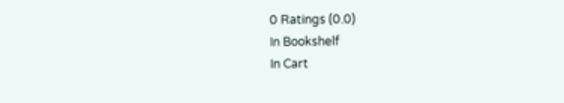0 Ratings (0.0)
In Bookshelf
In Cart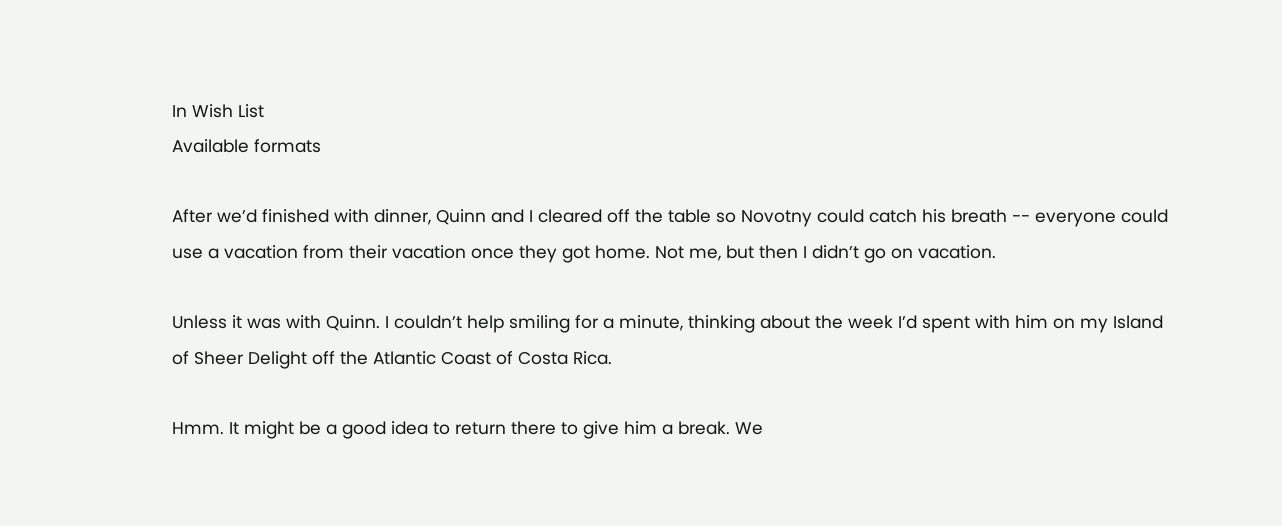In Wish List
Available formats

After we’d finished with dinner, Quinn and I cleared off the table so Novotny could catch his breath -- everyone could use a vacation from their vacation once they got home. Not me, but then I didn’t go on vacation.

Unless it was with Quinn. I couldn’t help smiling for a minute, thinking about the week I’d spent with him on my Island of Sheer Delight off the Atlantic Coast of Costa Rica.

Hmm. It might be a good idea to return there to give him a break. We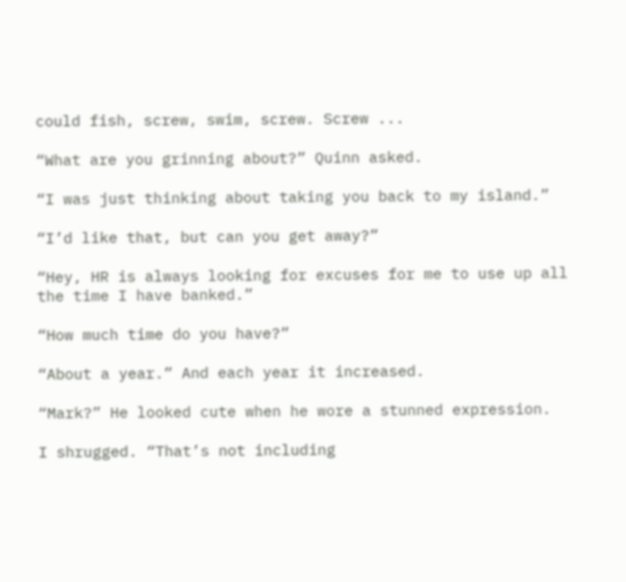could fish, screw, swim, screw. Screw ...

“What are you grinning about?” Quinn asked.

“I was just thinking about taking you back to my island.”

“I’d like that, but can you get away?”

“Hey, HR is always looking for excuses for me to use up all the time I have banked.”

“How much time do you have?”

“About a year.” And each year it increased.

“Mark?” He looked cute when he wore a stunned expression.

I shrugged. “That’s not including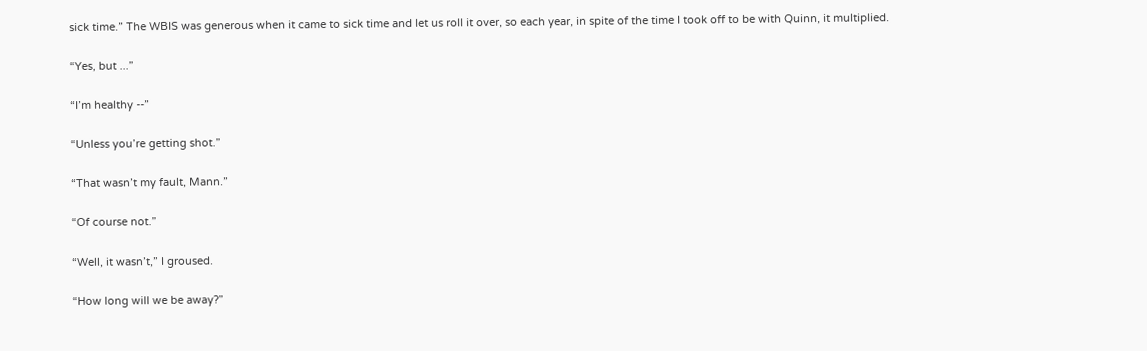sick time.” The WBIS was generous when it came to sick time and let us roll it over, so each year, in spite of the time I took off to be with Quinn, it multiplied.

“Yes, but ...”

“I’m healthy --”

“Unless you’re getting shot.”

“That wasn’t my fault, Mann.”

“Of course not.”

“Well, it wasn’t,” I groused.

“How long will we be away?”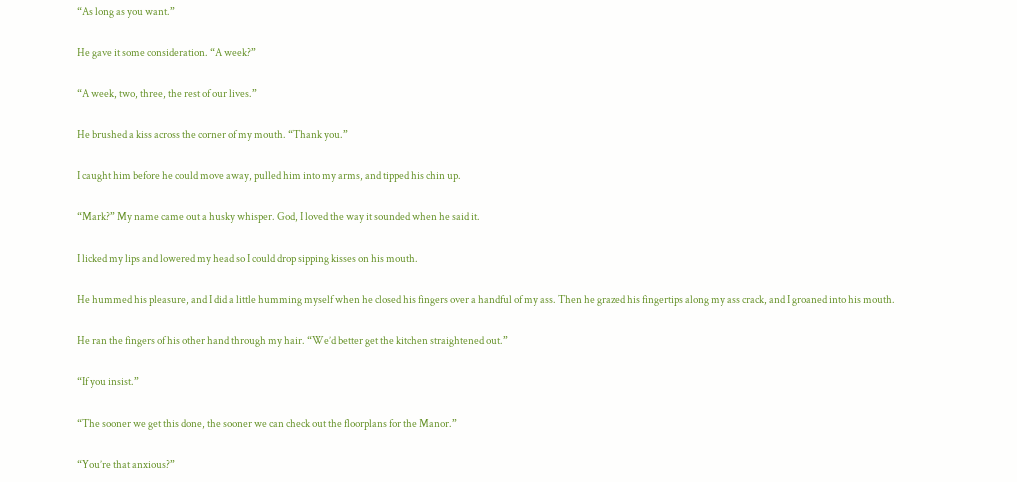“As long as you want.”

He gave it some consideration. “A week?”

“A week, two, three, the rest of our lives.”

He brushed a kiss across the corner of my mouth. “Thank you.”

I caught him before he could move away, pulled him into my arms, and tipped his chin up.

“Mark?” My name came out a husky whisper. God, I loved the way it sounded when he said it.

I licked my lips and lowered my head so I could drop sipping kisses on his mouth.

He hummed his pleasure, and I did a little humming myself when he closed his fingers over a handful of my ass. Then he grazed his fingertips along my ass crack, and I groaned into his mouth.

He ran the fingers of his other hand through my hair. “We’d better get the kitchen straightened out.”

“If you insist.”

“The sooner we get this done, the sooner we can check out the floorplans for the Manor.”

“You’re that anxious?”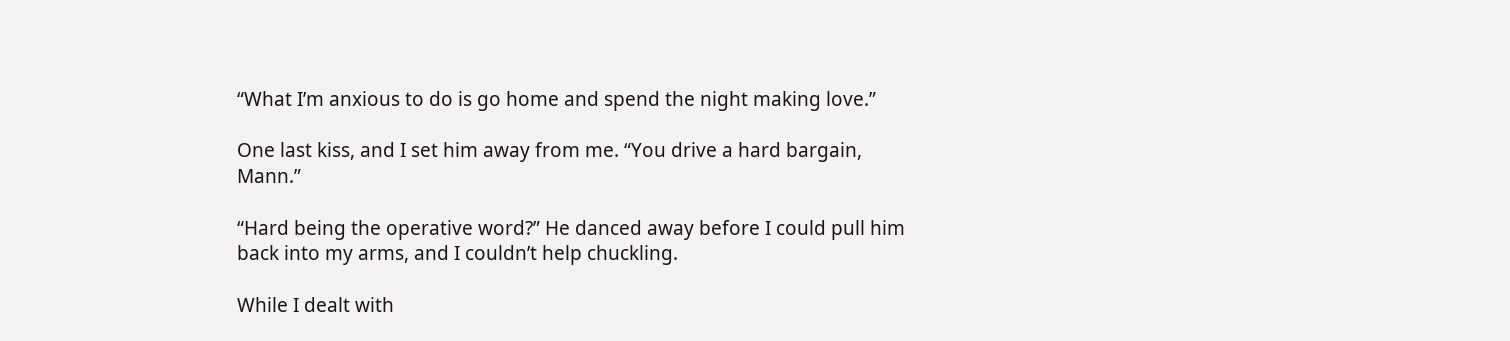“What I’m anxious to do is go home and spend the night making love.”

One last kiss, and I set him away from me. “You drive a hard bargain, Mann.”

“Hard being the operative word?” He danced away before I could pull him back into my arms, and I couldn’t help chuckling.

While I dealt with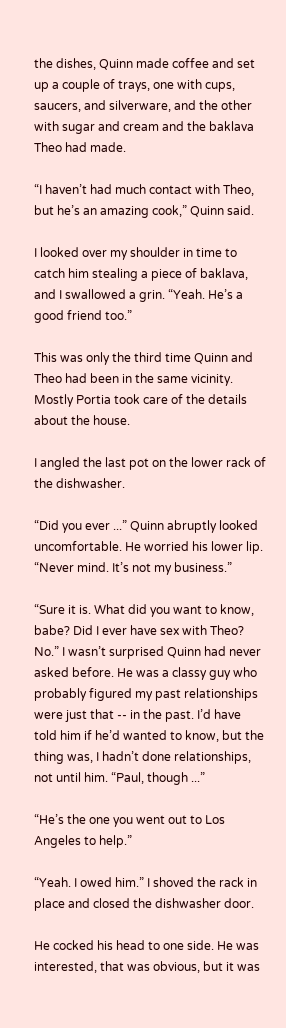the dishes, Quinn made coffee and set up a couple of trays, one with cups, saucers, and silverware, and the other with sugar and cream and the baklava Theo had made.

“I haven’t had much contact with Theo, but he’s an amazing cook,” Quinn said.

I looked over my shoulder in time to catch him stealing a piece of baklava, and I swallowed a grin. “Yeah. He’s a good friend too.”

This was only the third time Quinn and Theo had been in the same vicinity. Mostly Portia took care of the details about the house.

I angled the last pot on the lower rack of the dishwasher.

“Did you ever ...” Quinn abruptly looked uncomfortable. He worried his lower lip. “Never mind. It’s not my business.”

“Sure it is. What did you want to know, babe? Did I ever have sex with Theo? No.” I wasn’t surprised Quinn had never asked before. He was a classy guy who probably figured my past relationships were just that -- in the past. I’d have told him if he’d wanted to know, but the thing was, I hadn’t done relationships, not until him. “Paul, though ...”

“He’s the one you went out to Los Angeles to help.”

“Yeah. I owed him.” I shoved the rack in place and closed the dishwasher door.

He cocked his head to one side. He was interested, that was obvious, but it was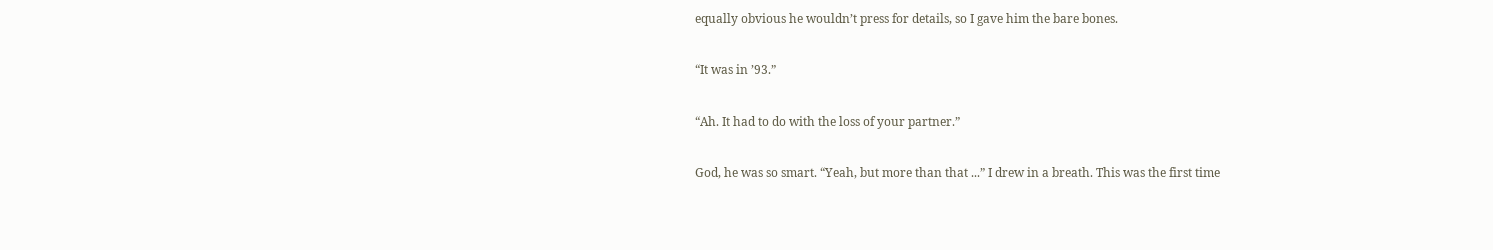equally obvious he wouldn’t press for details, so I gave him the bare bones.

“It was in ’93.”

“Ah. It had to do with the loss of your partner.”

God, he was so smart. “Yeah, but more than that ...” I drew in a breath. This was the first time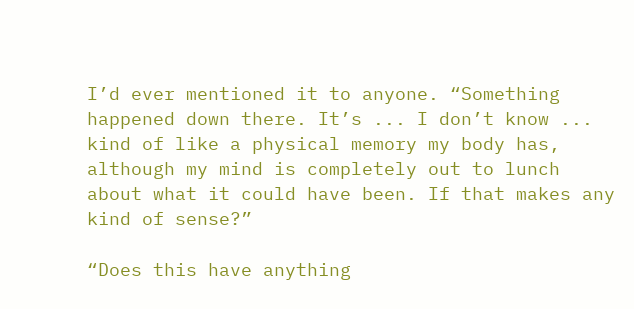I’d ever mentioned it to anyone. “Something happened down there. It’s ... I don’t know ... kind of like a physical memory my body has, although my mind is completely out to lunch about what it could have been. If that makes any kind of sense?”

“Does this have anything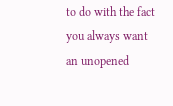to do with the fact you always want an unopened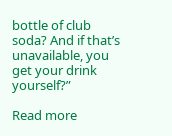bottle of club soda? And if that’s unavailable, you get your drink yourself?”

Read more